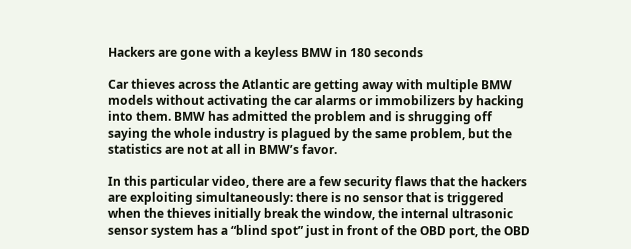Hackers are gone with a keyless BMW in 180 seconds

Car thieves across the Atlantic are getting away with multiple BMW models without activating the car alarms or immobilizers by hacking into them. BMW has admitted the problem and is shrugging off saying the whole industry is plagued by the same problem, but the statistics are not at all in BMW’s favor.

In this particular video, there are a few security flaws that the hackers are exploiting simultaneously: there is no sensor that is triggered when the thieves initially break the window, the internal ultrasonic sensor system has a “blind spot” just in front of the OBD port, the OBD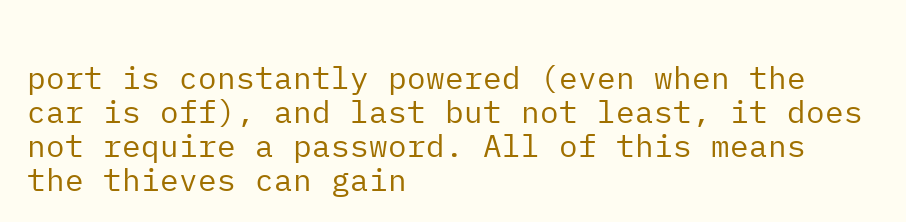port is constantly powered (even when the car is off), and last but not least, it does not require a password. All of this means the thieves can gain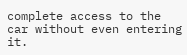complete access to the car without even entering it.